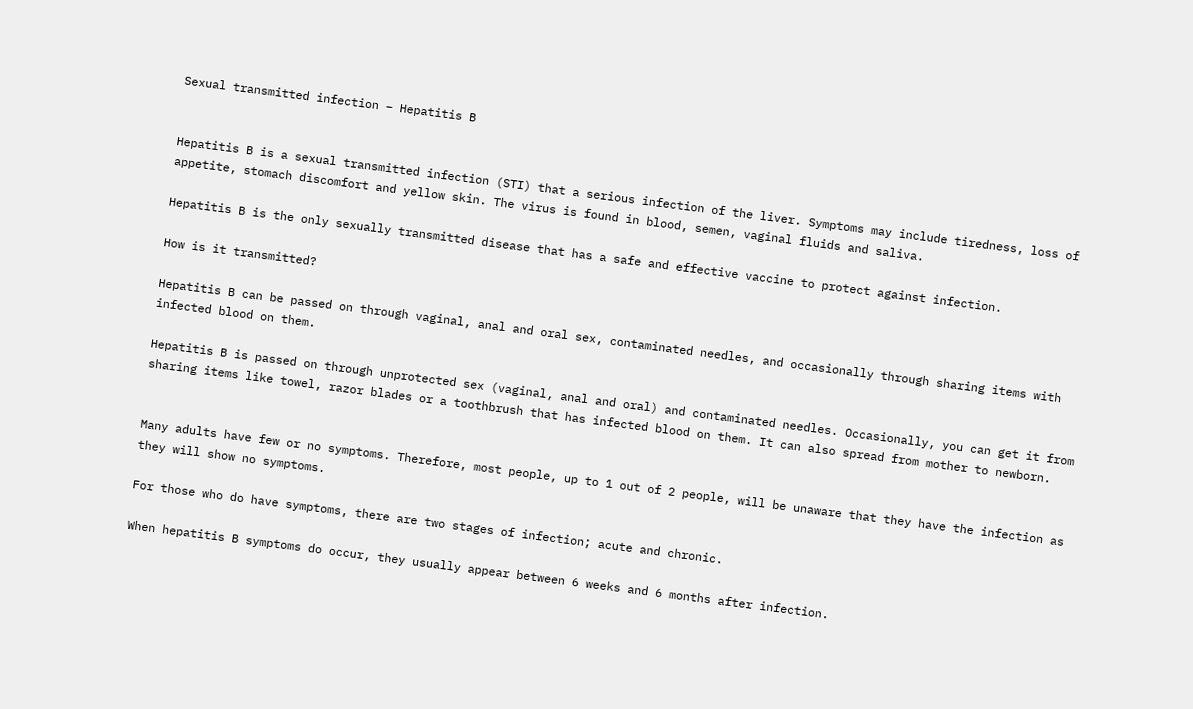Sexual transmitted infection – Hepatitis B


Hepatitis B is a sexual transmitted infection (STI) that a serious infection of the liver. Symptoms may include tiredness, loss of appetite, stomach discomfort and yellow skin. The virus is found in blood, semen, vaginal fluids and saliva.

Hepatitis B is the only sexually transmitted disease that has a safe and effective vaccine to protect against infection.

How is it transmitted?

Hepatitis B can be passed on through vaginal, anal and oral sex, contaminated needles, and occasionally through sharing items with infected blood on them.

Hepatitis B is passed on through unprotected sex (vaginal, anal and oral) and contaminated needles. Occasionally, you can get it from sharing items like towel, razor blades or a toothbrush that has infected blood on them. It can also spread from mother to newborn.


Many adults have few or no symptoms. Therefore, most people, up to 1 out of 2 people, will be unaware that they have the infection as they will show no symptoms.

For those who do have symptoms, there are two stages of infection; acute and chronic.

When hepatitis B symptoms do occur, they usually appear between 6 weeks and 6 months after infection.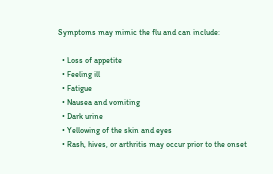Symptoms may mimic the flu and can include:

  • Loss of appetite
  • Feeling ill
  • Fatigue
  • Nausea and vomiting
  • Dark urine
  • Yellowing of the skin and eyes
  • Rash, hives, or arthritis may occur prior to the onset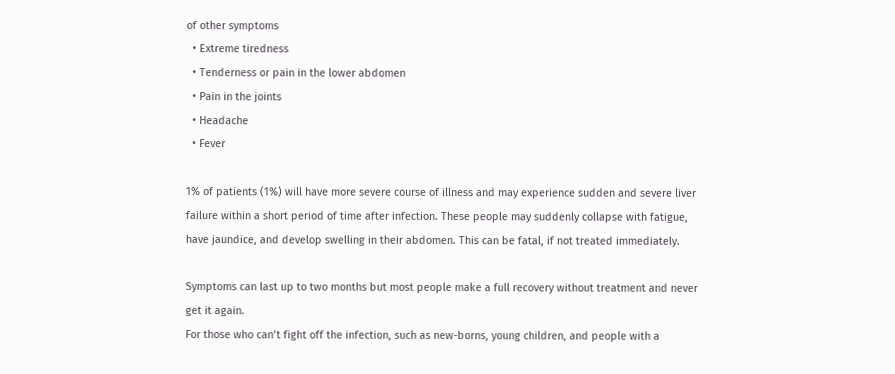of other symptoms
  • Extreme tiredness
  • Tenderness or pain in the lower abdomen
  • Pain in the joints
  • Headache
  • Fever

1% of patients (1%) will have more severe course of illness and may experience sudden and severe liver failure within a short period of time after infection. These people may suddenly collapse with fatigue, have jaundice, and develop swelling in their abdomen. This can be fatal, if not treated immediately.

Symptoms can last up to two months but most people make a full recovery without treatment and never get it again.
For those who can’t fight off the infection, such as new-borns, young children, and people with a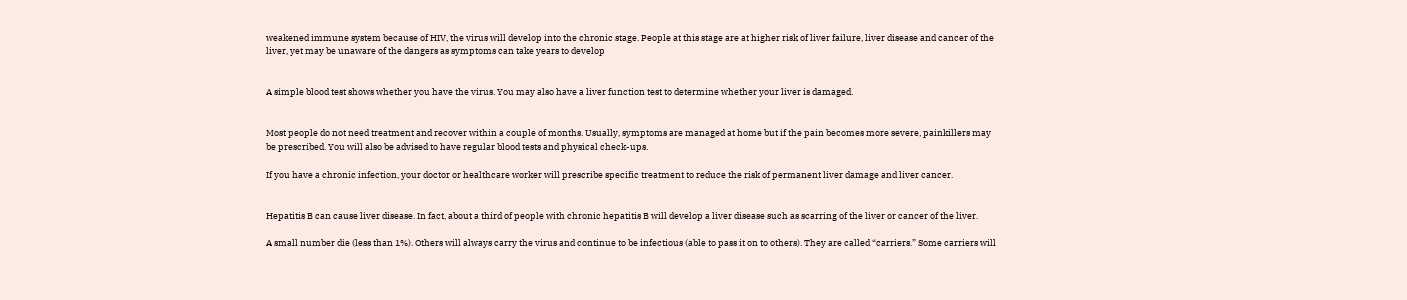weakened immune system because of HIV, the virus will develop into the chronic stage. People at this stage are at higher risk of liver failure, liver disease and cancer of the liver, yet may be unaware of the dangers as symptoms can take years to develop


A simple blood test shows whether you have the virus. You may also have a liver function test to determine whether your liver is damaged.


Most people do not need treatment and recover within a couple of months. Usually, symptoms are managed at home but if the pain becomes more severe, painkillers may be prescribed. You will also be advised to have regular blood tests and physical check-ups.

If you have a chronic infection, your doctor or healthcare worker will prescribe specific treatment to reduce the risk of permanent liver damage and liver cancer.


Hepatitis B can cause liver disease. In fact, about a third of people with chronic hepatitis B will develop a liver disease such as scarring of the liver or cancer of the liver.

A small number die (less than 1%). Others will always carry the virus and continue to be infectious (able to pass it on to others). They are called “carriers.” Some carriers will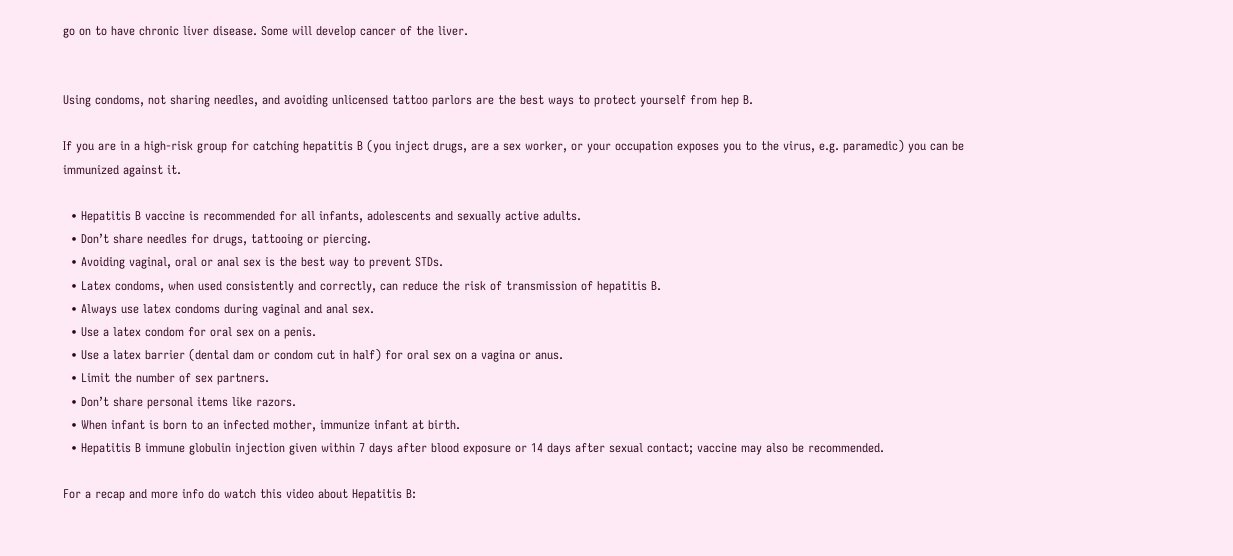go on to have chronic liver disease. Some will develop cancer of the liver.


Using condoms, not sharing needles, and avoiding unlicensed tattoo parlors are the best ways to protect yourself from hep B.

If you are in a high-risk group for catching hepatitis B (you inject drugs, are a sex worker, or your occupation exposes you to the virus, e.g. paramedic) you can be immunized against it.

  • Hepatitis B vaccine is recommended for all infants, adolescents and sexually active adults.
  • Don’t share needles for drugs, tattooing or piercing.
  • Avoiding vaginal, oral or anal sex is the best way to prevent STDs.
  • Latex condoms, when used consistently and correctly, can reduce the risk of transmission of hepatitis B.
  • Always use latex condoms during vaginal and anal sex.
  • Use a latex condom for oral sex on a penis.
  • Use a latex barrier (dental dam or condom cut in half) for oral sex on a vagina or anus.
  • Limit the number of sex partners.
  • Don’t share personal items like razors.
  • When infant is born to an infected mother, immunize infant at birth.
  • Hepatitis B immune globulin injection given within 7 days after blood exposure or 14 days after sexual contact; vaccine may also be recommended.

For a recap and more info do watch this video about Hepatitis B: